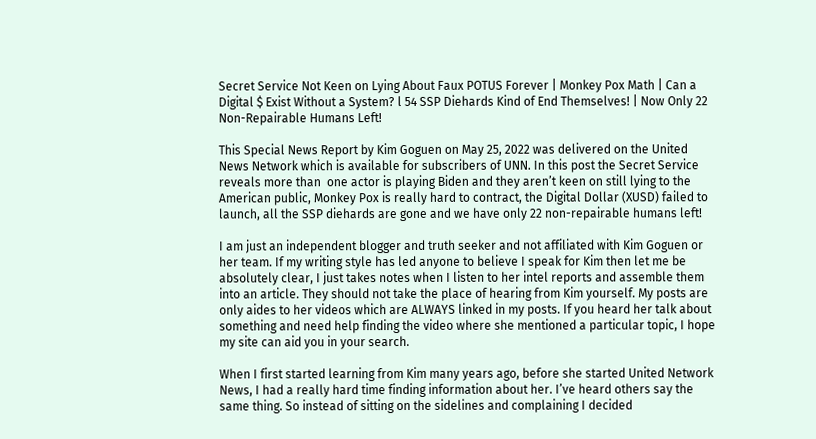Secret Service Not Keen on Lying About Faux POTUS Forever | Monkey Pox Math | Can a Digital $ Exist Without a System? l 54 SSP Diehards Kind of End Themselves! | Now Only 22 Non-Repairable Humans Left!

This Special News Report by Kim Goguen on May 25, 2022 was delivered on the United News Network which is available for subscribers of UNN. In this post the Secret Service reveals more than  one actor is playing Biden and they aren’t keen on still lying to the American public, Monkey Pox is really hard to contract, the Digital Dollar (XUSD) failed to launch, all the SSP diehards are gone and we have only 22 non-repairable humans left!

I am just an independent blogger and truth seeker and not affiliated with Kim Goguen or her team. If my writing style has led anyone to believe I speak for Kim then let me be absolutely clear, I just takes notes when I listen to her intel reports and assemble them into an article. They should not take the place of hearing from Kim yourself. My posts are only aides to her videos which are ALWAYS linked in my posts. If you heard her talk about something and need help finding the video where she mentioned a particular topic, I hope my site can aid you in your search.

When I first started learning from Kim many years ago, before she started United Network News, I had a really hard time finding information about her. I’ve heard others say the same thing. So instead of sitting on the sidelines and complaining I decided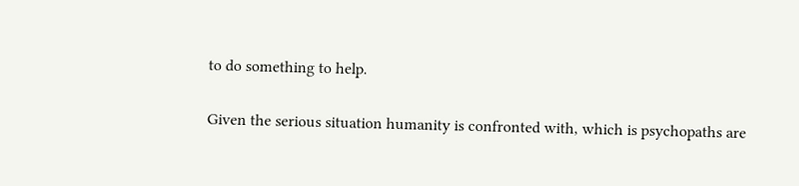to do something to help.

Given the serious situation humanity is confronted with, which is psychopaths are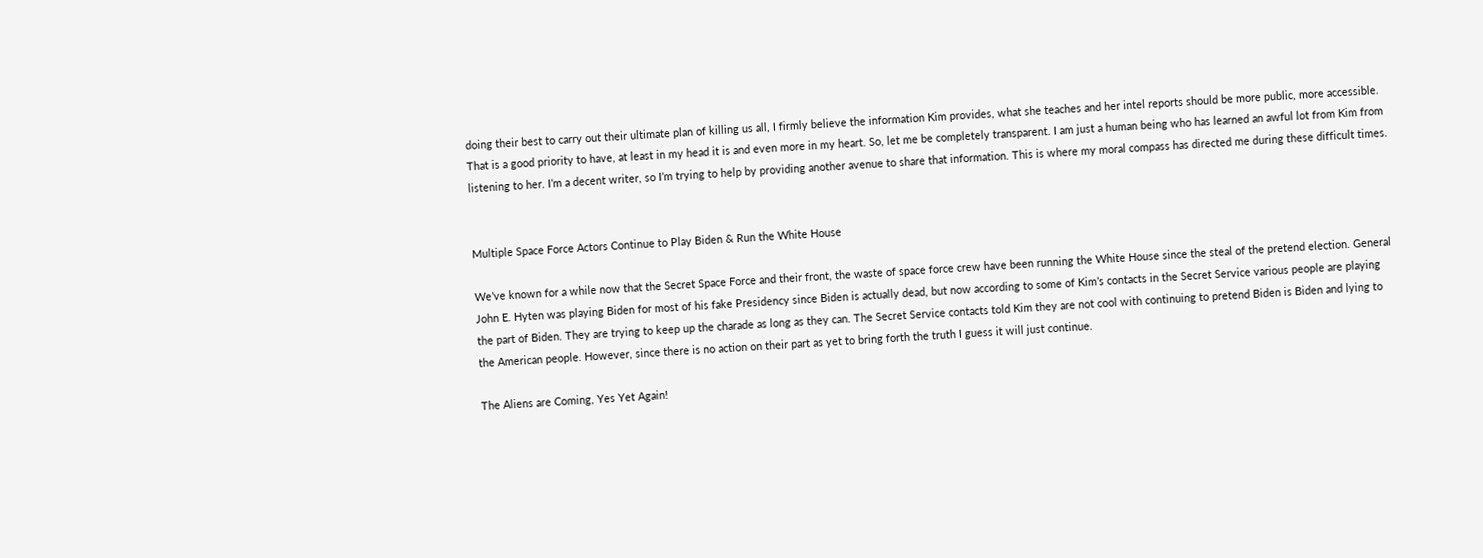doing their best to carry out their ultimate plan of killing us all, I firmly believe the information Kim provides, what she teaches and her intel reports should be more public, more accessible. That is a good priority to have, at least in my head it is and even more in my heart. So, let me be completely transparent. I am just a human being who has learned an awful lot from Kim from listening to her. I’m a decent writer, so I’m trying to help by providing another avenue to share that information. This is where my moral compass has directed me during these difficult times.


Multiple Space Force Actors Continue to Play Biden & Run the White House

We’ve known for a while now that the Secret Space Force and their front, the waste of space force crew have been running the White House since the steal of the pretend election. General John E. Hyten was playing Biden for most of his fake Presidency since Biden is actually dead, but now according to some of Kim’s contacts in the Secret Service various people are playing the part of Biden. They are trying to keep up the charade as long as they can. The Secret Service contacts told Kim they are not cool with continuing to pretend Biden is Biden and lying to the American people. However, since there is no action on their part as yet to bring forth the truth I guess it will just continue.

The Aliens are Coming, Yes Yet Again!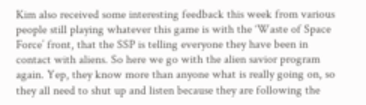Kim also received some interesting feedback this week from various people still playing whatever this game is with the ‘Waste of Space Force’ front, that the SSP is telling everyone they have been in contact with aliens. So here we go with the alien savior program again. Yep, they know more than anyone what is really going on, so they all need to shut up and listen because they are following the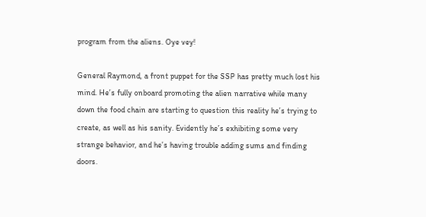program from the aliens. Oye vey!

General Raymond, a front puppet for the SSP has pretty much lost his mind. He’s fully onboard promoting the alien narrative while many down the food chain are starting to question this reality he’s trying to create, as well as his sanity. Evidently he’s exhibiting some very strange behavior, and he’s having trouble adding sums and finding doors.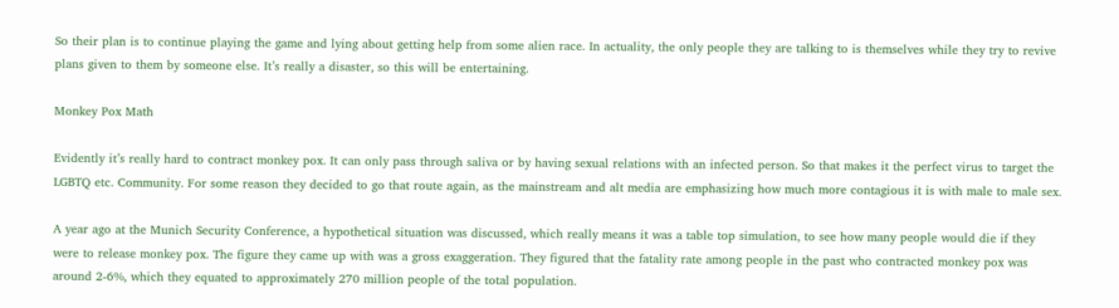So their plan is to continue playing the game and lying about getting help from some alien race. In actuality, the only people they are talking to is themselves while they try to revive plans given to them by someone else. It’s really a disaster, so this will be entertaining.

Monkey Pox Math

Evidently it’s really hard to contract monkey pox. It can only pass through saliva or by having sexual relations with an infected person. So that makes it the perfect virus to target the LGBTQ etc. Community. For some reason they decided to go that route again, as the mainstream and alt media are emphasizing how much more contagious it is with male to male sex.

A year ago at the Munich Security Conference, a hypothetical situation was discussed, which really means it was a table top simulation, to see how many people would die if they were to release monkey pox. The figure they came up with was a gross exaggeration. They figured that the fatality rate among people in the past who contracted monkey pox was around 2-6%, which they equated to approximately 270 million people of the total population.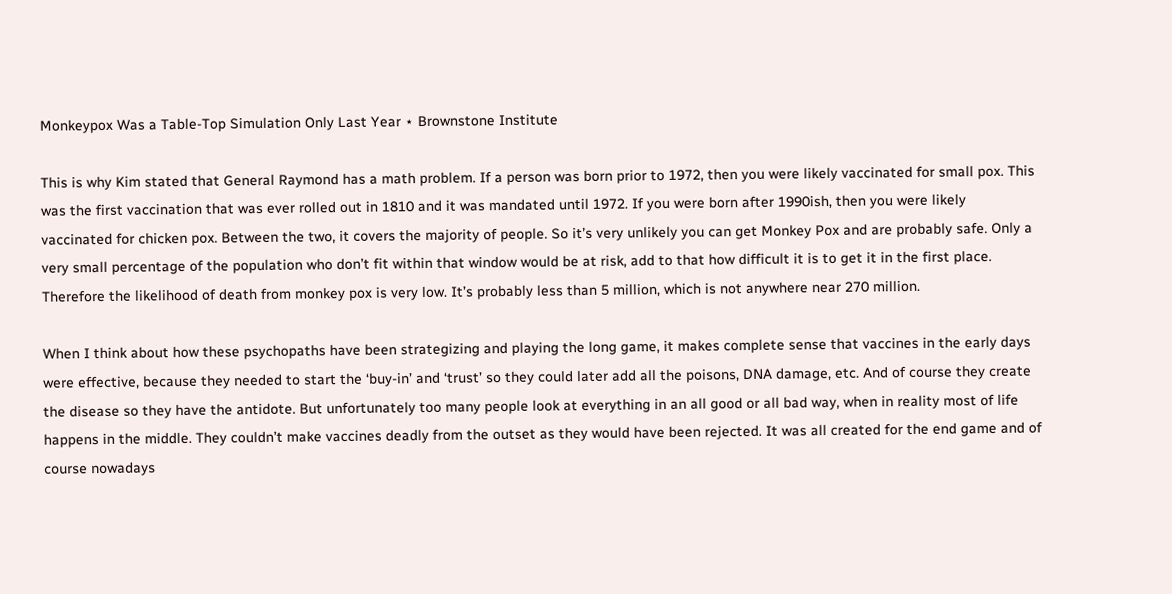Monkeypox Was a Table-Top Simulation Only Last Year ⋆ Brownstone Institute

This is why Kim stated that General Raymond has a math problem. If a person was born prior to 1972, then you were likely vaccinated for small pox. This was the first vaccination that was ever rolled out in 1810 and it was mandated until 1972. If you were born after 1990ish, then you were likely vaccinated for chicken pox. Between the two, it covers the majority of people. So it’s very unlikely you can get Monkey Pox and are probably safe. Only a very small percentage of the population who don’t fit within that window would be at risk, add to that how difficult it is to get it in the first place. Therefore the likelihood of death from monkey pox is very low. It’s probably less than 5 million, which is not anywhere near 270 million.

When I think about how these psychopaths have been strategizing and playing the long game, it makes complete sense that vaccines in the early days were effective, because they needed to start the ‘buy-in’ and ‘trust’ so they could later add all the poisons, DNA damage, etc. And of course they create the disease so they have the antidote. But unfortunately too many people look at everything in an all good or all bad way, when in reality most of life happens in the middle. They couldn’t make vaccines deadly from the outset as they would have been rejected. It was all created for the end game and of course nowadays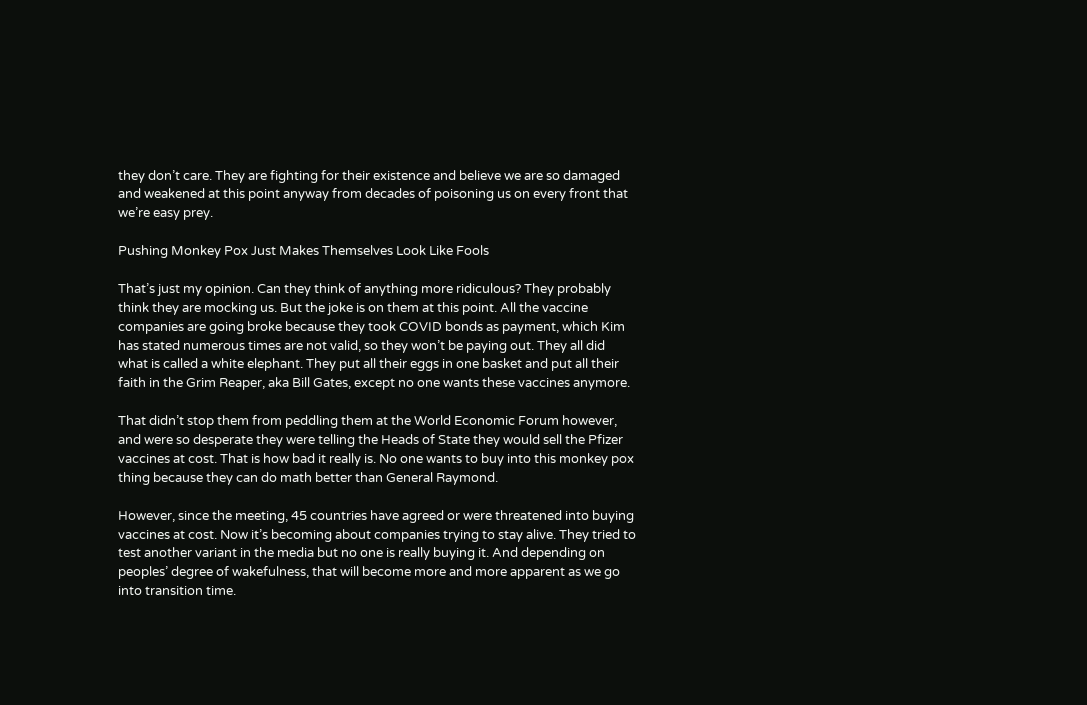they don’t care. They are fighting for their existence and believe we are so damaged and weakened at this point anyway from decades of poisoning us on every front that we’re easy prey.

Pushing Monkey Pox Just Makes Themselves Look Like Fools

That’s just my opinion. Can they think of anything more ridiculous? They probably think they are mocking us. But the joke is on them at this point. All the vaccine companies are going broke because they took COVID bonds as payment, which Kim has stated numerous times are not valid, so they won’t be paying out. They all did what is called a white elephant. They put all their eggs in one basket and put all their faith in the Grim Reaper, aka Bill Gates, except no one wants these vaccines anymore.

That didn’t stop them from peddling them at the World Economic Forum however, and were so desperate they were telling the Heads of State they would sell the Pfizer vaccines at cost. That is how bad it really is. No one wants to buy into this monkey pox thing because they can do math better than General Raymond.

However, since the meeting, 45 countries have agreed or were threatened into buying vaccines at cost. Now it’s becoming about companies trying to stay alive. They tried to test another variant in the media but no one is really buying it. And depending on peoples’ degree of wakefulness, that will become more and more apparent as we go into transition time.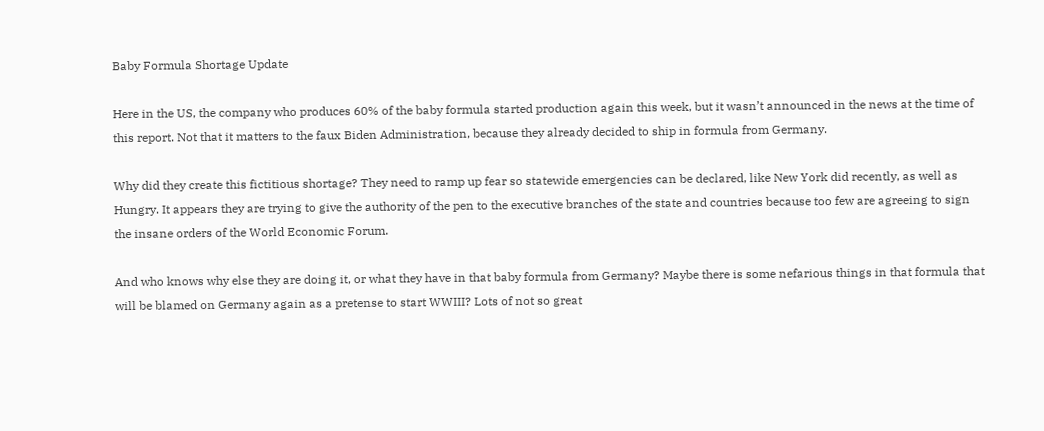Baby Formula Shortage Update

Here in the US, the company who produces 60% of the baby formula started production again this week, but it wasn’t announced in the news at the time of this report. Not that it matters to the faux Biden Administration, because they already decided to ship in formula from Germany.

Why did they create this fictitious shortage? They need to ramp up fear so statewide emergencies can be declared, like New York did recently, as well as Hungry. It appears they are trying to give the authority of the pen to the executive branches of the state and countries because too few are agreeing to sign the insane orders of the World Economic Forum.

And who knows why else they are doing it, or what they have in that baby formula from Germany? Maybe there is some nefarious things in that formula that will be blamed on Germany again as a pretense to start WWIII? Lots of not so great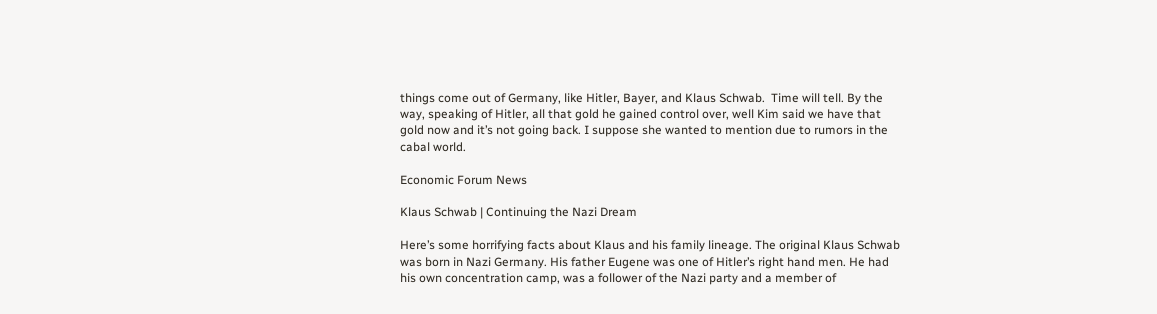things come out of Germany, like Hitler, Bayer, and Klaus Schwab.  Time will tell. By the way, speaking of Hitler, all that gold he gained control over, well Kim said we have that gold now and it’s not going back. I suppose she wanted to mention due to rumors in the cabal world.

Economic Forum News

Klaus Schwab | Continuing the Nazi Dream

Here’s some horrifying facts about Klaus and his family lineage. The original Klaus Schwab was born in Nazi Germany. His father Eugene was one of Hitler’s right hand men. He had his own concentration camp, was a follower of the Nazi party and a member of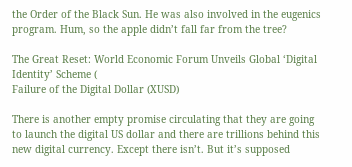the Order of the Black Sun. He was also involved in the eugenics program. Hum, so the apple didn’t fall far from the tree?

The Great Reset: World Economic Forum Unveils Global ‘Digital Identity’ Scheme (
Failure of the Digital Dollar (XUSD)

There is another empty promise circulating that they are going to launch the digital US dollar and there are trillions behind this new digital currency. Except there isn’t. But it’s supposed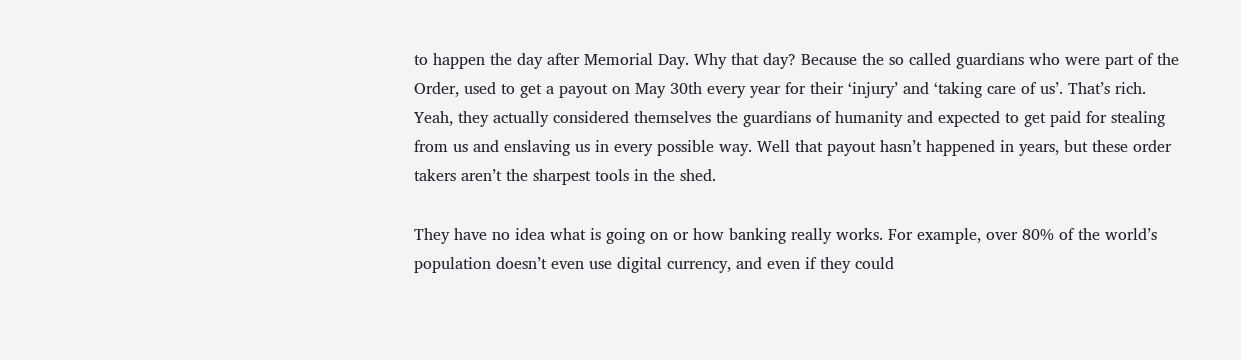to happen the day after Memorial Day. Why that day? Because the so called guardians who were part of the Order, used to get a payout on May 30th every year for their ‘injury’ and ‘taking care of us’. That’s rich. Yeah, they actually considered themselves the guardians of humanity and expected to get paid for stealing from us and enslaving us in every possible way. Well that payout hasn’t happened in years, but these order takers aren’t the sharpest tools in the shed.

They have no idea what is going on or how banking really works. For example, over 80% of the world’s population doesn’t even use digital currency, and even if they could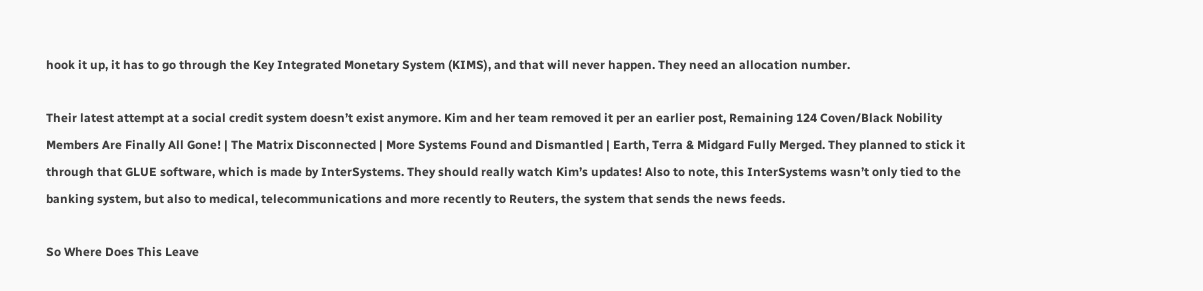hook it up, it has to go through the Key Integrated Monetary System (KIMS), and that will never happen. They need an allocation number.

Their latest attempt at a social credit system doesn’t exist anymore. Kim and her team removed it per an earlier post, Remaining 124 Coven/Black Nobility Members Are Finally All Gone! | The Matrix Disconnected | More Systems Found and Dismantled | Earth, Terra & Midgard Fully Merged. They planned to stick it through that GLUE software, which is made by InterSystems. They should really watch Kim’s updates! Also to note, this InterSystems wasn’t only tied to the banking system, but also to medical, telecommunications and more recently to Reuters, the system that sends the news feeds.

So Where Does This Leave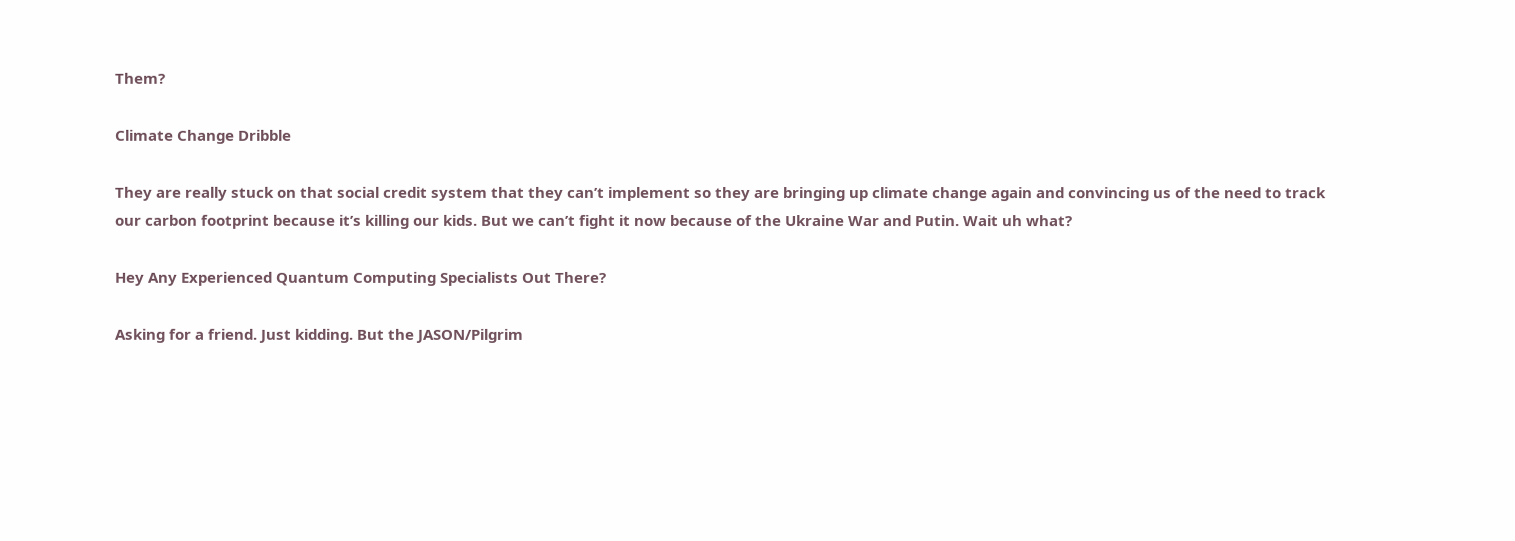Them?

Climate Change Dribble

They are really stuck on that social credit system that they can’t implement so they are bringing up climate change again and convincing us of the need to track our carbon footprint because it’s killing our kids. But we can’t fight it now because of the Ukraine War and Putin. Wait uh what?

Hey Any Experienced Quantum Computing Specialists Out There?

Asking for a friend. Just kidding. But the JASON/Pilgrim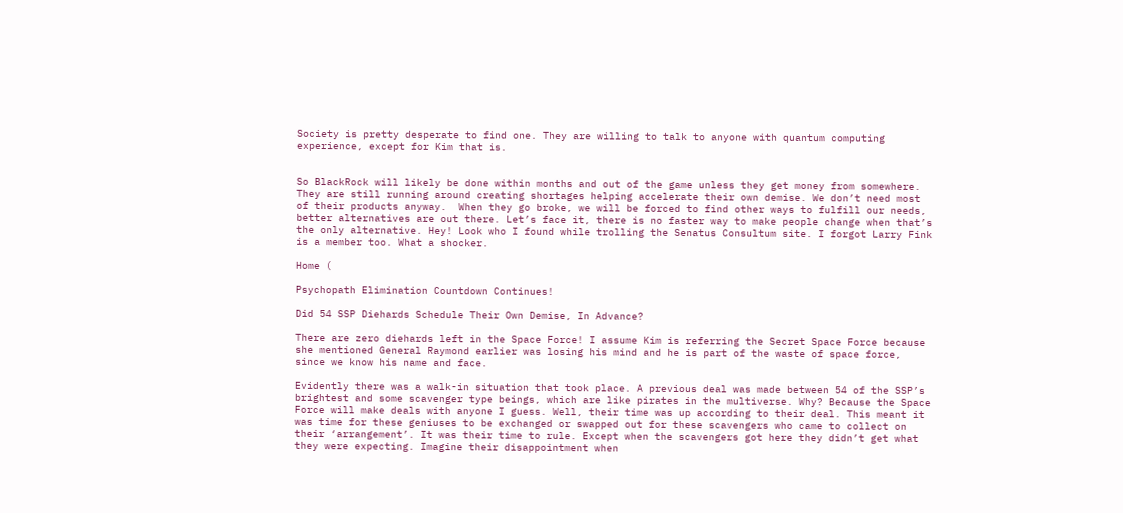Society is pretty desperate to find one. They are willing to talk to anyone with quantum computing experience, except for Kim that is.


So BlackRock will likely be done within months and out of the game unless they get money from somewhere. They are still running around creating shortages helping accelerate their own demise. We don’t need most of their products anyway.  When they go broke, we will be forced to find other ways to fulfill our needs, better alternatives are out there. Let’s face it, there is no faster way to make people change when that’s the only alternative. Hey! Look who I found while trolling the Senatus Consultum site. I forgot Larry Fink is a member too. What a shocker.

Home (

Psychopath Elimination Countdown Continues!

Did 54 SSP Diehards Schedule Their Own Demise, In Advance?

There are zero diehards left in the Space Force! I assume Kim is referring the Secret Space Force because she mentioned General Raymond earlier was losing his mind and he is part of the waste of space force, since we know his name and face.

Evidently there was a walk-in situation that took place. A previous deal was made between 54 of the SSP’s brightest and some scavenger type beings, which are like pirates in the multiverse. Why? Because the Space Force will make deals with anyone I guess. Well, their time was up according to their deal. This meant it was time for these geniuses to be exchanged or swapped out for these scavengers who came to collect on their ‘arrangement’. It was their time to rule. Except when the scavengers got here they didn’t get what they were expecting. Imagine their disappointment when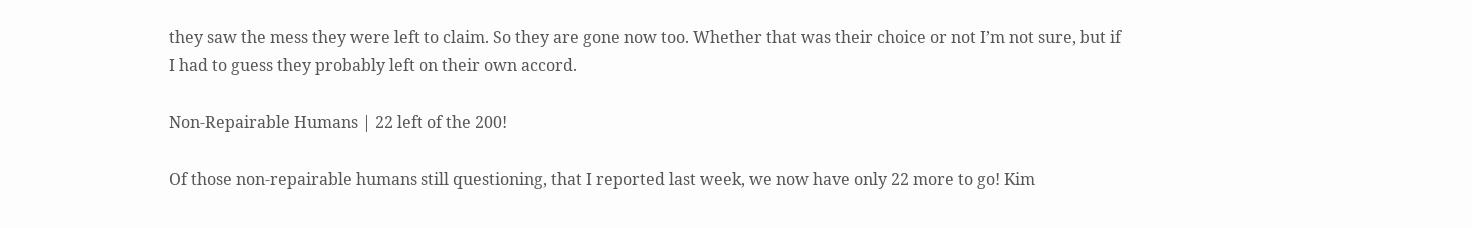they saw the mess they were left to claim. So they are gone now too. Whether that was their choice or not I’m not sure, but if I had to guess they probably left on their own accord.

Non-Repairable Humans | 22 left of the 200!

Of those non-repairable humans still questioning, that I reported last week, we now have only 22 more to go! Kim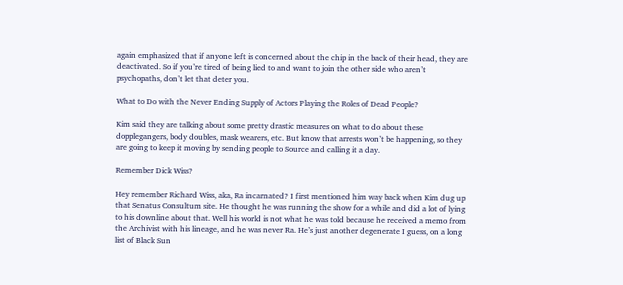again emphasized that if anyone left is concerned about the chip in the back of their head, they are deactivated. So if you’re tired of being lied to and want to join the other side who aren’t psychopaths, don’t let that deter you.

What to Do with the Never Ending Supply of Actors Playing the Roles of Dead People?

Kim said they are talking about some pretty drastic measures on what to do about these dopplegangers, body doubles, mask wearers, etc. But know that arrests won’t be happening, so they are going to keep it moving by sending people to Source and calling it a day.

Remember Dick Wiss?

Hey remember Richard Wiss, aka, Ra incarnated? I first mentioned him way back when Kim dug up that Senatus Consultum site. He thought he was running the show for a while and did a lot of lying to his downline about that. Well his world is not what he was told because he received a memo from the Archivist with his lineage, and he was never Ra. He’s just another degenerate I guess, on a long list of Black Sun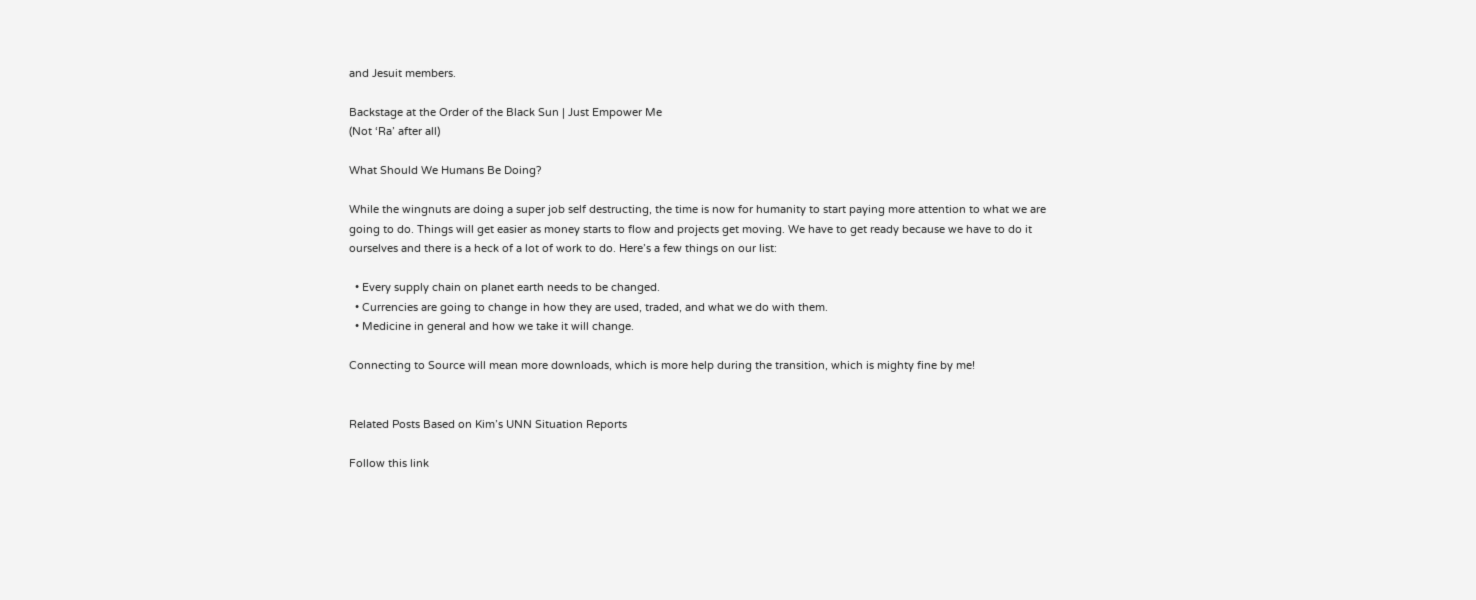and Jesuit members.

Backstage at the Order of the Black Sun | Just Empower Me
(Not ‘Ra’ after all)

What Should We Humans Be Doing?

While the wingnuts are doing a super job self destructing, the time is now for humanity to start paying more attention to what we are going to do. Things will get easier as money starts to flow and projects get moving. We have to get ready because we have to do it ourselves and there is a heck of a lot of work to do. Here’s a few things on our list:

  • Every supply chain on planet earth needs to be changed.
  • Currencies are going to change in how they are used, traded, and what we do with them.
  • Medicine in general and how we take it will change.

Connecting to Source will mean more downloads, which is more help during the transition, which is mighty fine by me!


Related Posts Based on Kim’s UNN Situation Reports

Follow this link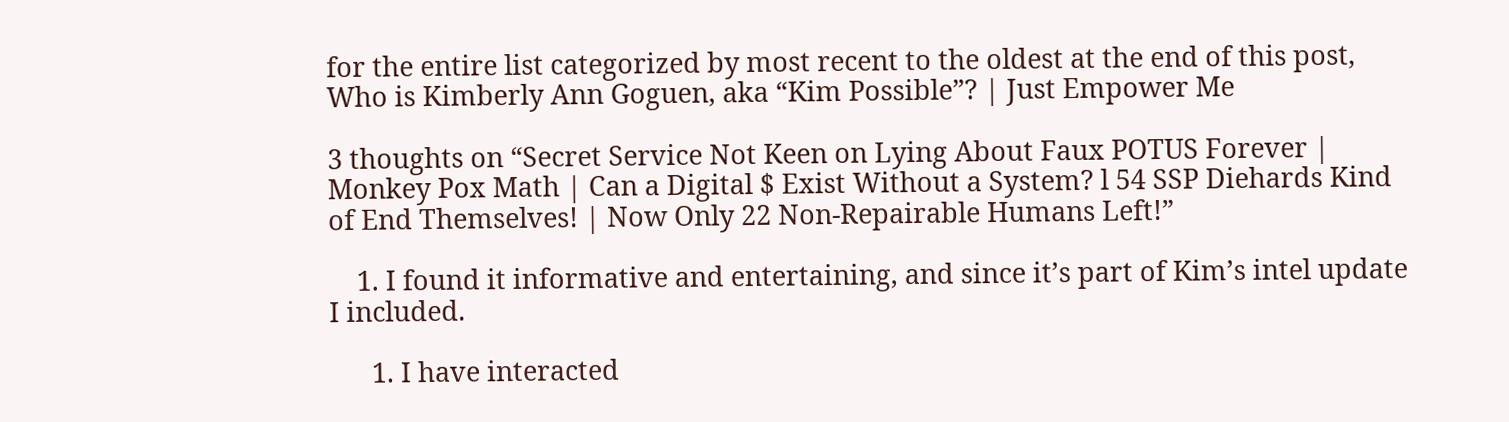for the entire list categorized by most recent to the oldest at the end of this post, Who is Kimberly Ann Goguen, aka “Kim Possible”? | Just Empower Me

3 thoughts on “Secret Service Not Keen on Lying About Faux POTUS Forever | Monkey Pox Math | Can a Digital $ Exist Without a System? l 54 SSP Diehards Kind of End Themselves! | Now Only 22 Non-Repairable Humans Left!”

    1. I found it informative and entertaining, and since it’s part of Kim’s intel update I included.

      1. I have interacted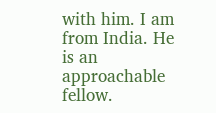with him. I am from India. He is an approachable fellow.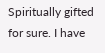Spiritually gifted for sure. I have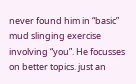never found him in “basic” mud slinging exercise involving “you”. He focusses on better topics. just an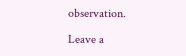observation.

Leave a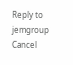Reply to jemgroup Cancel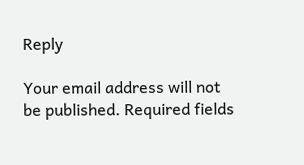Reply

Your email address will not be published. Required fields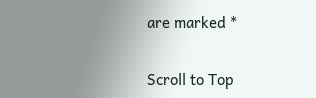are marked *

Scroll to Top